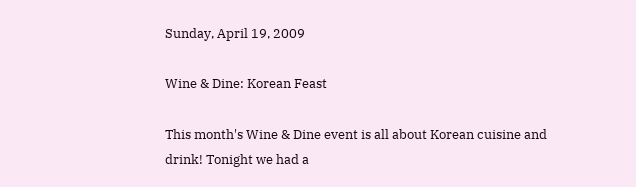Sunday, April 19, 2009

Wine & Dine: Korean Feast

This month's Wine & Dine event is all about Korean cuisine and drink! Tonight we had a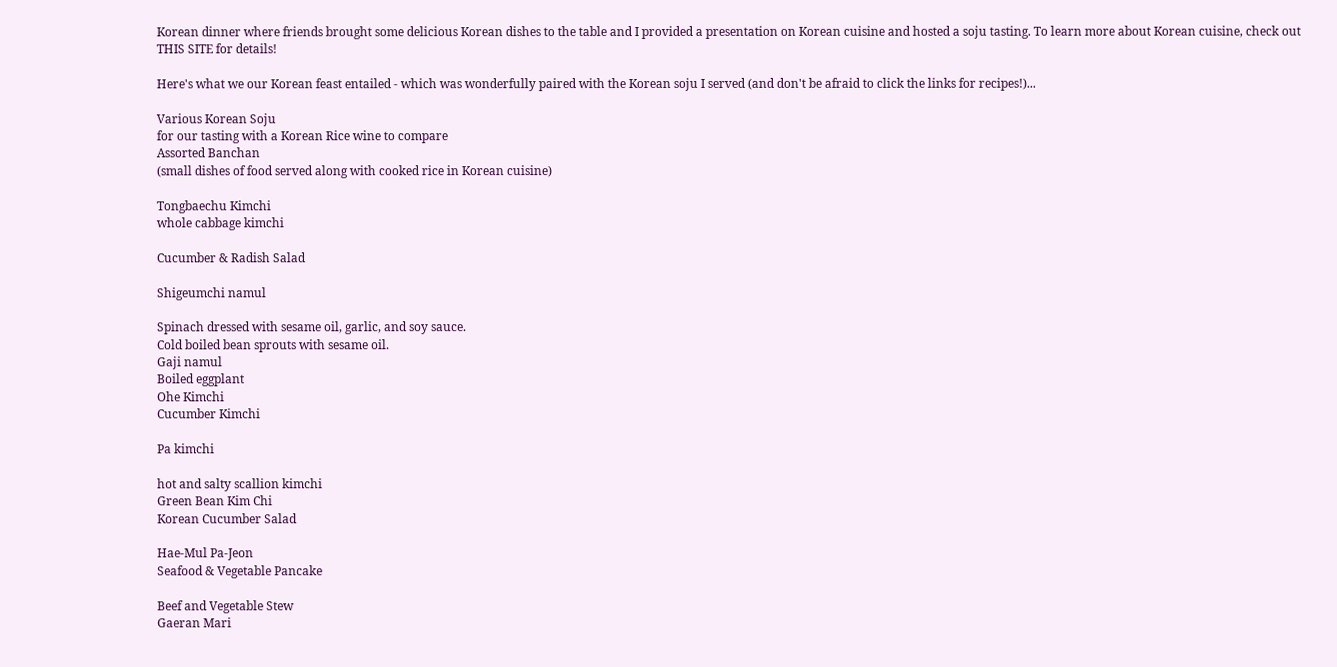Korean dinner where friends brought some delicious Korean dishes to the table and I provided a presentation on Korean cuisine and hosted a soju tasting. To learn more about Korean cuisine, check out THIS SITE for details!

Here's what we our Korean feast entailed - which was wonderfully paired with the Korean soju I served (and don't be afraid to click the links for recipes!)...

Various Korean Soju
for our tasting with a Korean Rice wine to compare
Assorted Banchan
(small dishes of food served along with cooked rice in Korean cuisine)

Tongbaechu Kimchi
whole cabbage kimchi

Cucumber & Radish Salad

Shigeumchi namul

Spinach dressed with sesame oil, garlic, and soy sauce.
Cold boiled bean sprouts with sesame oil.
Gaji namul
Boiled eggplant
Ohe Kimchi
Cucumber Kimchi

Pa kimchi

hot and salty scallion kimchi
Green Bean Kim Chi
Korean Cucumber Salad

Hae-Mul Pa-Jeon
Seafood & Vegetable Pancake

Beef and Vegetable Stew
Gaeran Mari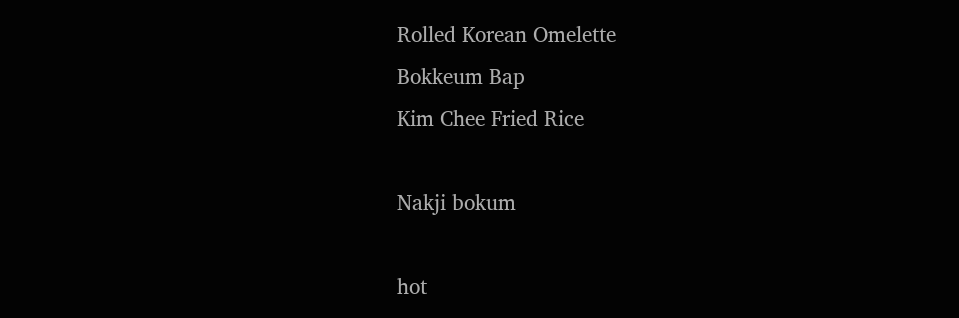Rolled Korean Omelette
Bokkeum Bap
Kim Chee Fried Rice

Nakji bokum

hot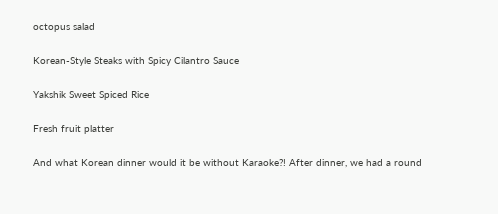octopus salad

Korean-Style Steaks with Spicy Cilantro Sauce

Yakshik Sweet Spiced Rice

Fresh fruit platter

And what Korean dinner would it be without Karaoke?! After dinner, we had a round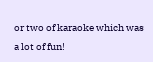or two of karaoke which was a lot of fun!